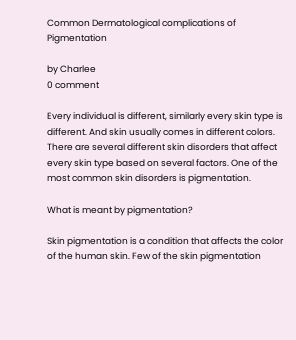Common Dermatological complications of Pigmentation

by Charlee
0 comment

Every individual is different, similarly every skin type is different. And skin usually comes in different colors. There are several different skin disorders that affect every skin type based on several factors. One of the most common skin disorders is pigmentation.

What is meant by pigmentation?

Skin pigmentation is a condition that affects the color of the human skin. Few of the skin pigmentation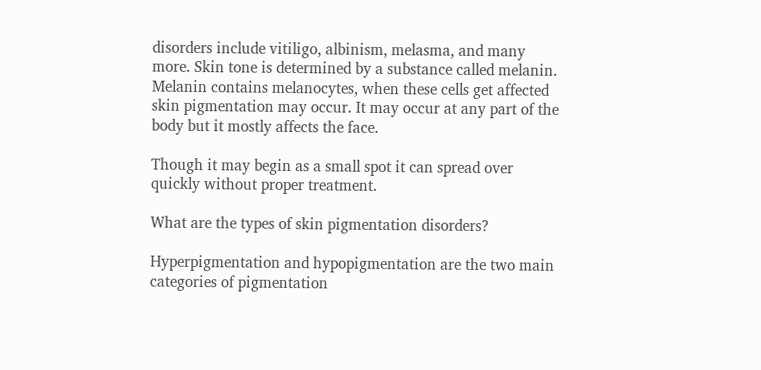disorders include vitiligo, albinism, melasma, and many more. Skin tone is determined by a substance called melanin. Melanin contains melanocytes, when these cells get affected skin pigmentation may occur. It may occur at any part of the body but it mostly affects the face.

Though it may begin as a small spot it can spread over quickly without proper treatment.

What are the types of skin pigmentation disorders?

Hyperpigmentation and hypopigmentation are the two main categories of pigmentation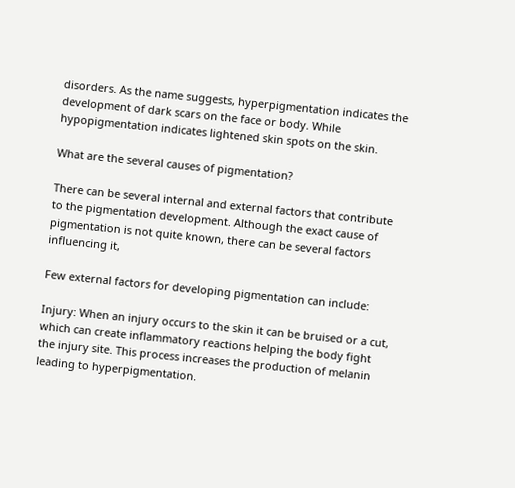disorders. As the name suggests, hyperpigmentation indicates the development of dark scars on the face or body. While hypopigmentation indicates lightened skin spots on the skin.

What are the several causes of pigmentation?

There can be several internal and external factors that contribute to the pigmentation development. Although the exact cause of pigmentation is not quite known, there can be several factors influencing it,

Few external factors for developing pigmentation can include:

Injury: When an injury occurs to the skin it can be bruised or a cut, which can create inflammatory reactions helping the body fight the injury site. This process increases the production of melanin leading to hyperpigmentation.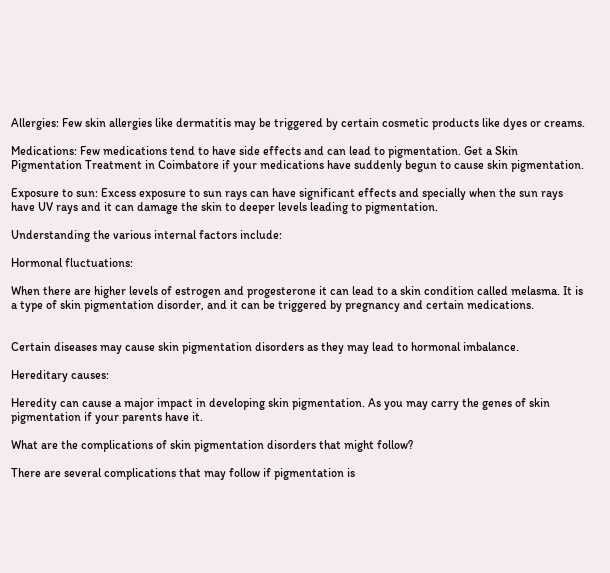Allergies: Few skin allergies like dermatitis may be triggered by certain cosmetic products like dyes or creams.

Medications: Few medications tend to have side effects and can lead to pigmentation. Get a Skin Pigmentation Treatment in Coimbatore if your medications have suddenly begun to cause skin pigmentation.

Exposure to sun: Excess exposure to sun rays can have significant effects and specially when the sun rays have UV rays and it can damage the skin to deeper levels leading to pigmentation.

Understanding the various internal factors include:

Hormonal fluctuations:

When there are higher levels of estrogen and progesterone it can lead to a skin condition called melasma. It is a type of skin pigmentation disorder, and it can be triggered by pregnancy and certain medications.


Certain diseases may cause skin pigmentation disorders as they may lead to hormonal imbalance.

Hereditary causes:

Heredity can cause a major impact in developing skin pigmentation. As you may carry the genes of skin pigmentation if your parents have it.

What are the complications of skin pigmentation disorders that might follow?

There are several complications that may follow if pigmentation is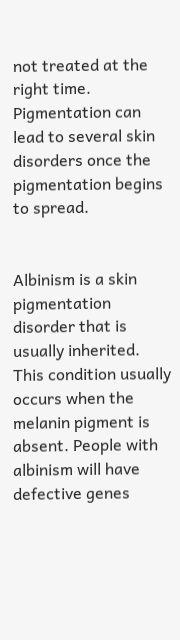not treated at the right time. Pigmentation can lead to several skin disorders once the pigmentation begins to spread.


Albinism is a skin pigmentation disorder that is usually inherited. This condition usually occurs when the melanin pigment is absent. People with albinism will have defective genes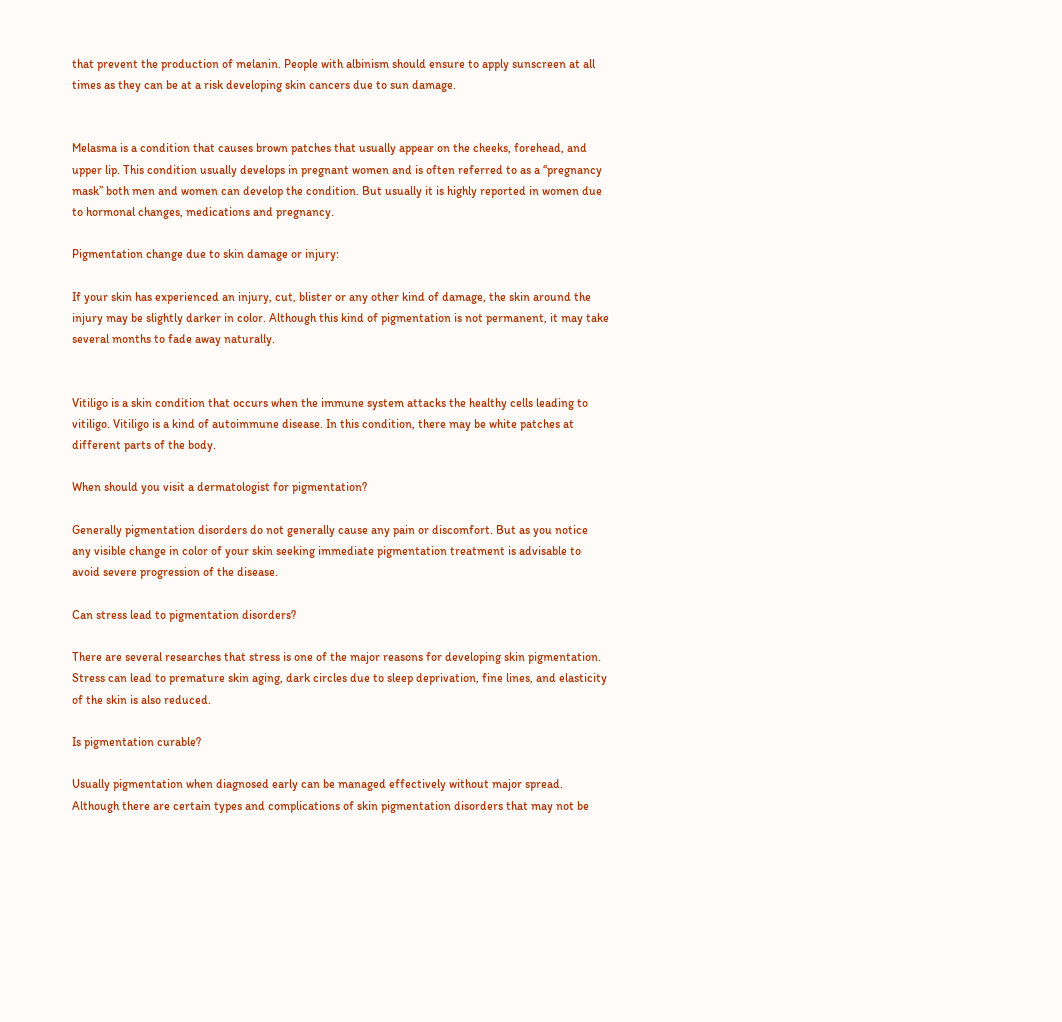that prevent the production of melanin. People with albinism should ensure to apply sunscreen at all times as they can be at a risk developing skin cancers due to sun damage.


Melasma is a condition that causes brown patches that usually appear on the cheeks, forehead, and upper lip. This condition usually develops in pregnant women and is often referred to as a “pregnancy mask” both men and women can develop the condition. But usually it is highly reported in women due to hormonal changes, medications and pregnancy.

Pigmentation change due to skin damage or injury:

If your skin has experienced an injury, cut, blister or any other kind of damage, the skin around the injury may be slightly darker in color. Although this kind of pigmentation is not permanent, it may take several months to fade away naturally.


Vitiligo is a skin condition that occurs when the immune system attacks the healthy cells leading to vitiligo. Vitiligo is a kind of autoimmune disease. In this condition, there may be white patches at different parts of the body.

When should you visit a dermatologist for pigmentation?

Generally pigmentation disorders do not generally cause any pain or discomfort. But as you notice any visible change in color of your skin seeking immediate pigmentation treatment is advisable to avoid severe progression of the disease.

Can stress lead to pigmentation disorders?

There are several researches that stress is one of the major reasons for developing skin pigmentation. Stress can lead to premature skin aging, dark circles due to sleep deprivation, fine lines, and elasticity of the skin is also reduced.

Is pigmentation curable?

Usually pigmentation when diagnosed early can be managed effectively without major spread. Although there are certain types and complications of skin pigmentation disorders that may not be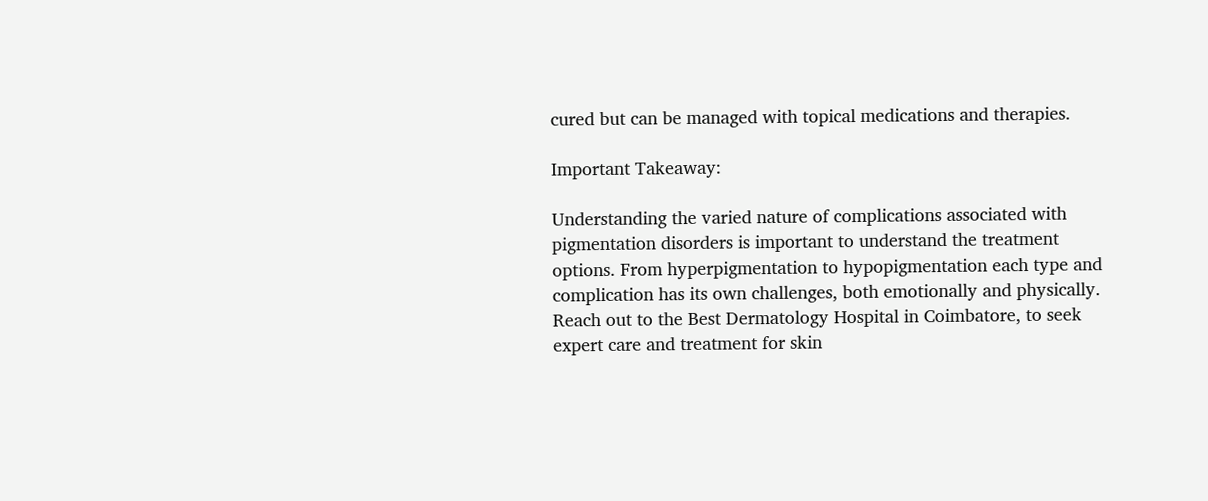cured but can be managed with topical medications and therapies.

Important Takeaway:

Understanding the varied nature of complications associated with pigmentation disorders is important to understand the treatment options. From hyperpigmentation to hypopigmentation each type and complication has its own challenges, both emotionally and physically. Reach out to the Best Dermatology Hospital in Coimbatore, to seek expert care and treatment for skin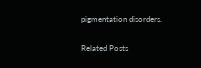pigmentation disorders.

Related Posts